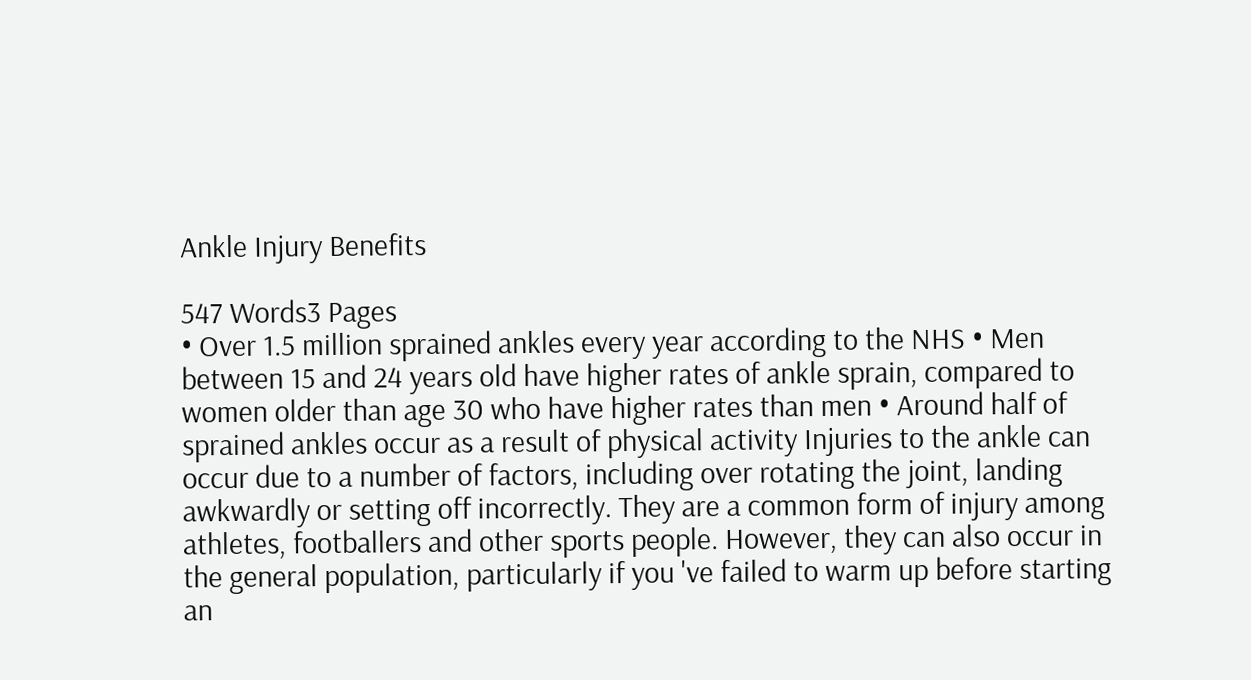Ankle Injury Benefits

547 Words3 Pages
• Over 1.5 million sprained ankles every year according to the NHS • Men between 15 and 24 years old have higher rates of ankle sprain, compared to women older than age 30 who have higher rates than men • Around half of sprained ankles occur as a result of physical activity Injuries to the ankle can occur due to a number of factors, including over rotating the joint, landing awkwardly or setting off incorrectly. They are a common form of injury among athletes, footballers and other sports people. However, they can also occur in the general population, particularly if you 've failed to warm up before starting an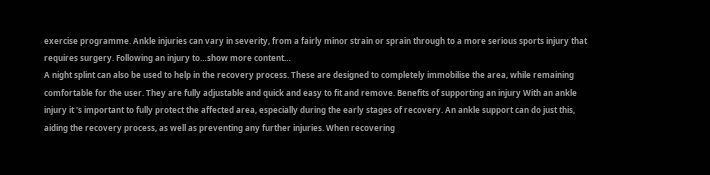exercise programme. Ankle injuries can vary in severity, from a fairly minor strain or sprain through to a more serious sports injury that requires surgery. Following an injury to…show more content…
A night splint can also be used to help in the recovery process. These are designed to completely immobilise the area, while remaining comfortable for the user. They are fully adjustable and quick and easy to fit and remove. Benefits of supporting an injury With an ankle injury it 's important to fully protect the affected area, especially during the early stages of recovery. An ankle support can do just this, aiding the recovery process, as well as preventing any further injuries. When recovering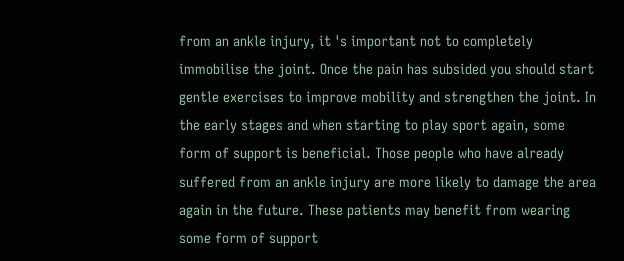from an ankle injury, it 's important not to completely immobilise the joint. Once the pain has subsided you should start gentle exercises to improve mobility and strengthen the joint. In the early stages and when starting to play sport again, some form of support is beneficial. Those people who have already suffered from an ankle injury are more likely to damage the area again in the future. These patients may benefit from wearing some form of support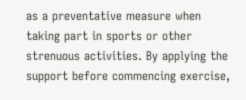as a preventative measure when taking part in sports or other strenuous activities. By applying the support before commencing exercise,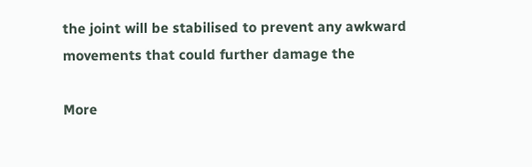the joint will be stabilised to prevent any awkward movements that could further damage the

More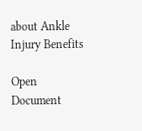about Ankle Injury Benefits

Open Document